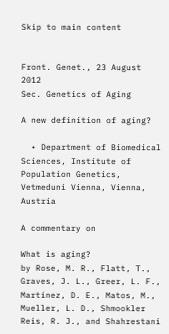Skip to main content


Front. Genet., 23 August 2012
Sec. Genetics of Aging

A new definition of aging?

  • Department of Biomedical Sciences, Institute of Population Genetics, Vetmeduni Vienna, Vienna, Austria

A commentary on

What is aging?
by Rose, M. R., Flatt, T., Graves, J. L., Greer, L. F., Martínez, D. E., Matos, M., Mueller, L. D., Shmookler Reis, R. J., and Shahrestani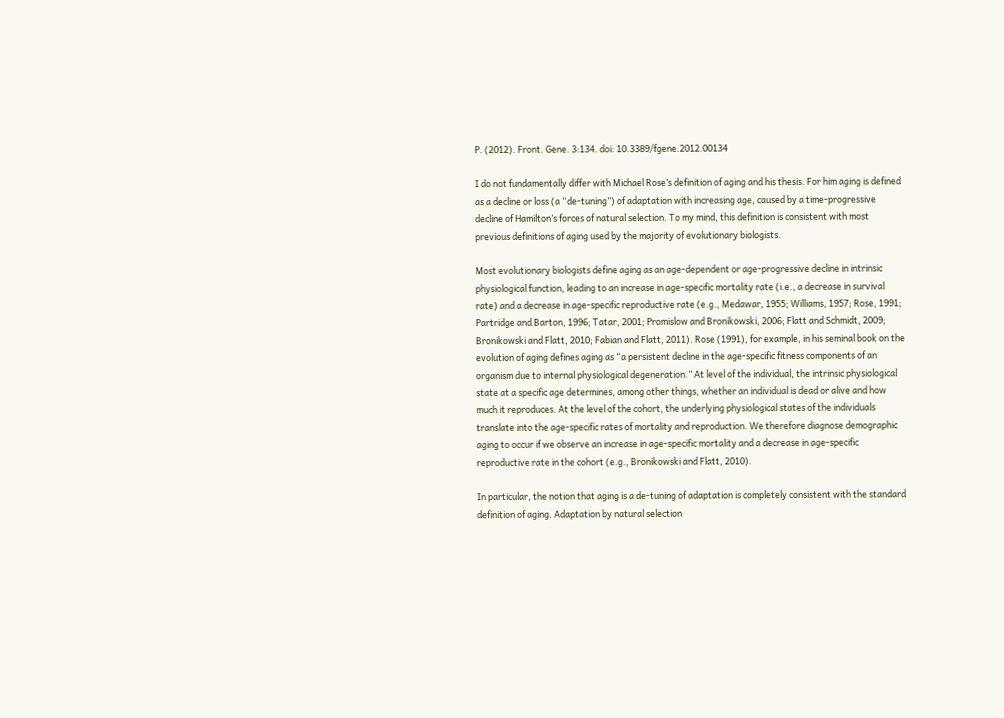P. (2012). Front. Gene. 3:134. doi: 10.3389/fgene.2012.00134

I do not fundamentally differ with Michael Rose’s definition of aging and his thesis. For him aging is defined as a decline or loss (a “de-tuning”) of adaptation with increasing age, caused by a time-progressive decline of Hamilton’s forces of natural selection. To my mind, this definition is consistent with most previous definitions of aging used by the majority of evolutionary biologists.

Most evolutionary biologists define aging as an age-dependent or age-progressive decline in intrinsic physiological function, leading to an increase in age-specific mortality rate (i.e., a decrease in survival rate) and a decrease in age-specific reproductive rate (e.g., Medawar, 1955; Williams, 1957; Rose, 1991; Partridge and Barton, 1996; Tatar, 2001; Promislow and Bronikowski, 2006; Flatt and Schmidt, 2009; Bronikowski and Flatt, 2010; Fabian and Flatt, 2011). Rose (1991), for example, in his seminal book on the evolution of aging defines aging as “a persistent decline in the age-specific fitness components of an organism due to internal physiological degeneration.” At level of the individual, the intrinsic physiological state at a specific age determines, among other things, whether an individual is dead or alive and how much it reproduces. At the level of the cohort, the underlying physiological states of the individuals translate into the age-specific rates of mortality and reproduction. We therefore diagnose demographic aging to occur if we observe an increase in age-specific mortality and a decrease in age-specific reproductive rate in the cohort (e.g., Bronikowski and Flatt, 2010).

In particular, the notion that aging is a de-tuning of adaptation is completely consistent with the standard definition of aging. Adaptation by natural selection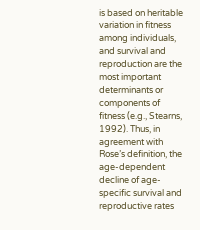is based on heritable variation in fitness among individuals, and survival and reproduction are the most important determinants or components of fitness (e.g., Stearns, 1992). Thus, in agreement with Rose’s definition, the age-dependent decline of age-specific survival and reproductive rates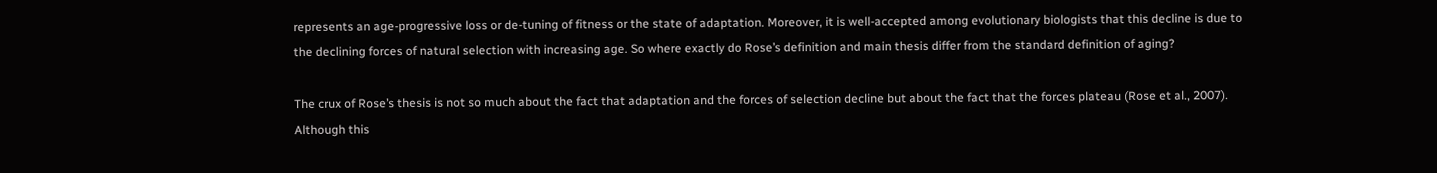represents an age-progressive loss or de-tuning of fitness or the state of adaptation. Moreover, it is well-accepted among evolutionary biologists that this decline is due to the declining forces of natural selection with increasing age. So where exactly do Rose’s definition and main thesis differ from the standard definition of aging?

The crux of Rose’s thesis is not so much about the fact that adaptation and the forces of selection decline but about the fact that the forces plateau (Rose et al., 2007). Although this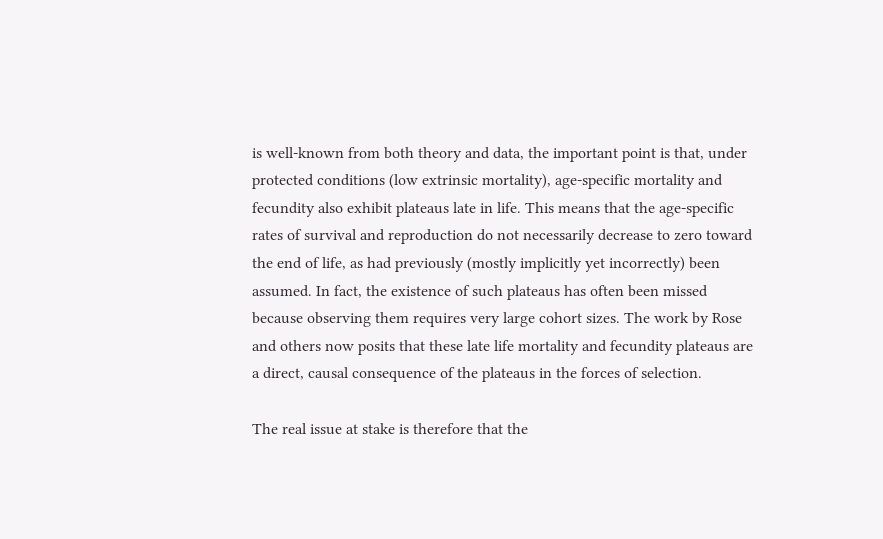is well-known from both theory and data, the important point is that, under protected conditions (low extrinsic mortality), age-specific mortality and fecundity also exhibit plateaus late in life. This means that the age-specific rates of survival and reproduction do not necessarily decrease to zero toward the end of life, as had previously (mostly implicitly yet incorrectly) been assumed. In fact, the existence of such plateaus has often been missed because observing them requires very large cohort sizes. The work by Rose and others now posits that these late life mortality and fecundity plateaus are a direct, causal consequence of the plateaus in the forces of selection.

The real issue at stake is therefore that the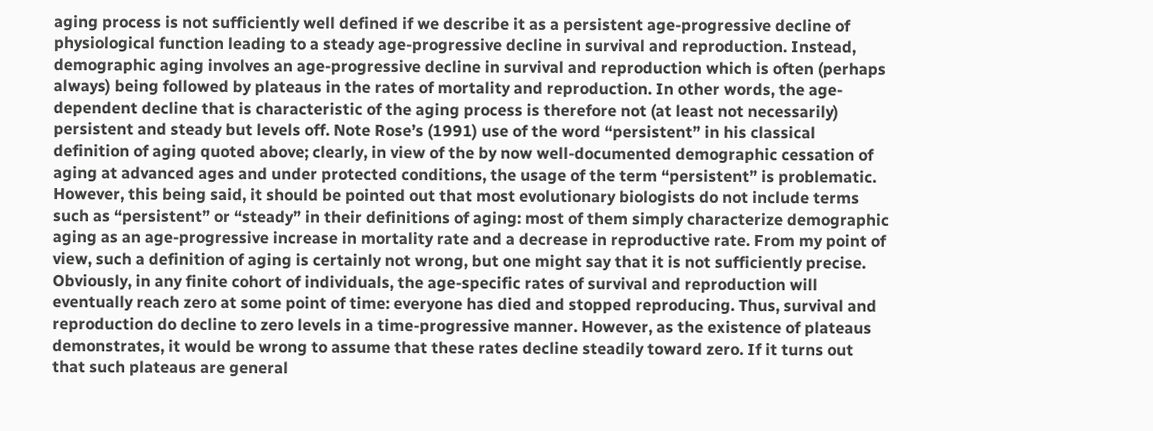aging process is not sufficiently well defined if we describe it as a persistent age-progressive decline of physiological function leading to a steady age-progressive decline in survival and reproduction. Instead, demographic aging involves an age-progressive decline in survival and reproduction which is often (perhaps always) being followed by plateaus in the rates of mortality and reproduction. In other words, the age-dependent decline that is characteristic of the aging process is therefore not (at least not necessarily) persistent and steady but levels off. Note Rose’s (1991) use of the word “persistent” in his classical definition of aging quoted above; clearly, in view of the by now well-documented demographic cessation of aging at advanced ages and under protected conditions, the usage of the term “persistent” is problematic. However, this being said, it should be pointed out that most evolutionary biologists do not include terms such as “persistent” or “steady” in their definitions of aging: most of them simply characterize demographic aging as an age-progressive increase in mortality rate and a decrease in reproductive rate. From my point of view, such a definition of aging is certainly not wrong, but one might say that it is not sufficiently precise. Obviously, in any finite cohort of individuals, the age-specific rates of survival and reproduction will eventually reach zero at some point of time: everyone has died and stopped reproducing. Thus, survival and reproduction do decline to zero levels in a time-progressive manner. However, as the existence of plateaus demonstrates, it would be wrong to assume that these rates decline steadily toward zero. If it turns out that such plateaus are general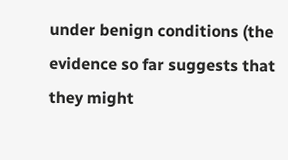under benign conditions (the evidence so far suggests that they might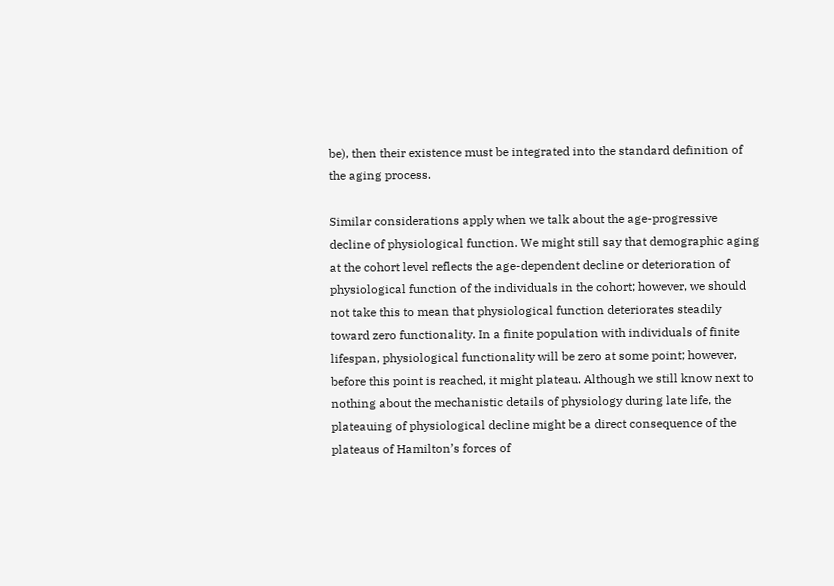be), then their existence must be integrated into the standard definition of the aging process.

Similar considerations apply when we talk about the age-progressive decline of physiological function. We might still say that demographic aging at the cohort level reflects the age-dependent decline or deterioration of physiological function of the individuals in the cohort; however, we should not take this to mean that physiological function deteriorates steadily toward zero functionality. In a finite population with individuals of finite lifespan, physiological functionality will be zero at some point; however, before this point is reached, it might plateau. Although we still know next to nothing about the mechanistic details of physiology during late life, the plateauing of physiological decline might be a direct consequence of the plateaus of Hamilton’s forces of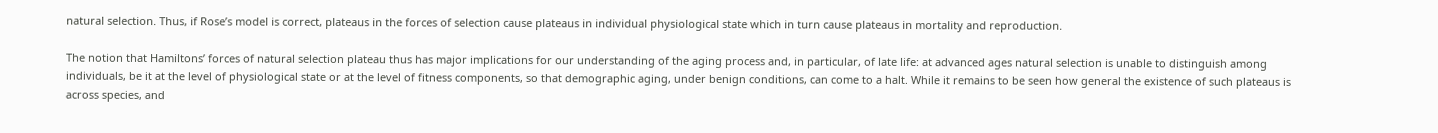natural selection. Thus, if Rose’s model is correct, plateaus in the forces of selection cause plateaus in individual physiological state which in turn cause plateaus in mortality and reproduction.

The notion that Hamiltons’ forces of natural selection plateau thus has major implications for our understanding of the aging process and, in particular, of late life: at advanced ages natural selection is unable to distinguish among individuals, be it at the level of physiological state or at the level of fitness components, so that demographic aging, under benign conditions, can come to a halt. While it remains to be seen how general the existence of such plateaus is across species, and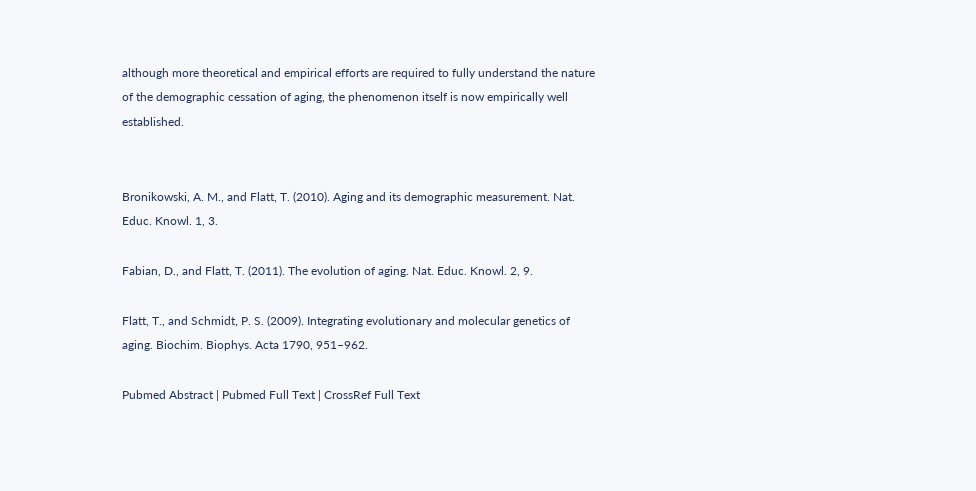although more theoretical and empirical efforts are required to fully understand the nature of the demographic cessation of aging, the phenomenon itself is now empirically well established.


Bronikowski, A. M., and Flatt, T. (2010). Aging and its demographic measurement. Nat. Educ. Knowl. 1, 3.

Fabian, D., and Flatt, T. (2011). The evolution of aging. Nat. Educ. Knowl. 2, 9.

Flatt, T., and Schmidt, P. S. (2009). Integrating evolutionary and molecular genetics of aging. Biochim. Biophys. Acta 1790, 951–962.

Pubmed Abstract | Pubmed Full Text | CrossRef Full Text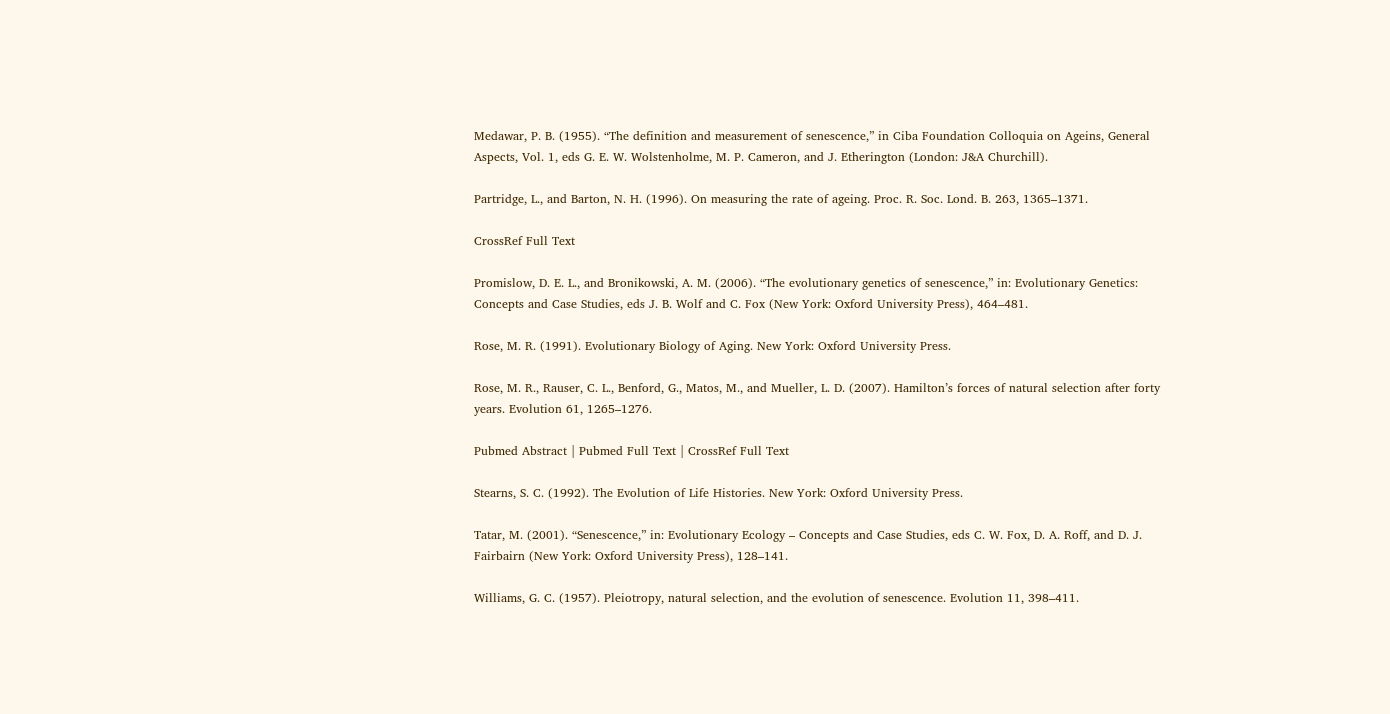Medawar, P. B. (1955). “The definition and measurement of senescence,” in Ciba Foundation Colloquia on Ageins, General Aspects, Vol. 1, eds G. E. W. Wolstenholme, M. P. Cameron, and J. Etherington (London: J&A Churchill).

Partridge, L., and Barton, N. H. (1996). On measuring the rate of ageing. Proc. R. Soc. Lond. B. 263, 1365–1371.

CrossRef Full Text

Promislow, D. E. L., and Bronikowski, A. M. (2006). “The evolutionary genetics of senescence,” in: Evolutionary Genetics: Concepts and Case Studies, eds J. B. Wolf and C. Fox (New York: Oxford University Press), 464–481.

Rose, M. R. (1991). Evolutionary Biology of Aging. New York: Oxford University Press.

Rose, M. R., Rauser, C. L., Benford, G., Matos, M., and Mueller, L. D. (2007). Hamilton’s forces of natural selection after forty years. Evolution 61, 1265–1276.

Pubmed Abstract | Pubmed Full Text | CrossRef Full Text

Stearns, S. C. (1992). The Evolution of Life Histories. New York: Oxford University Press.

Tatar, M. (2001). “Senescence,” in: Evolutionary Ecology – Concepts and Case Studies, eds C. W. Fox, D. A. Roff, and D. J. Fairbairn (New York: Oxford University Press), 128–141.

Williams, G. C. (1957). Pleiotropy, natural selection, and the evolution of senescence. Evolution 11, 398–411.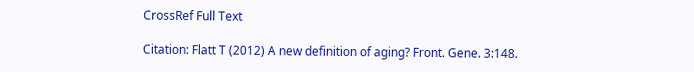CrossRef Full Text

Citation: Flatt T (2012) A new definition of aging? Front. Gene. 3:148.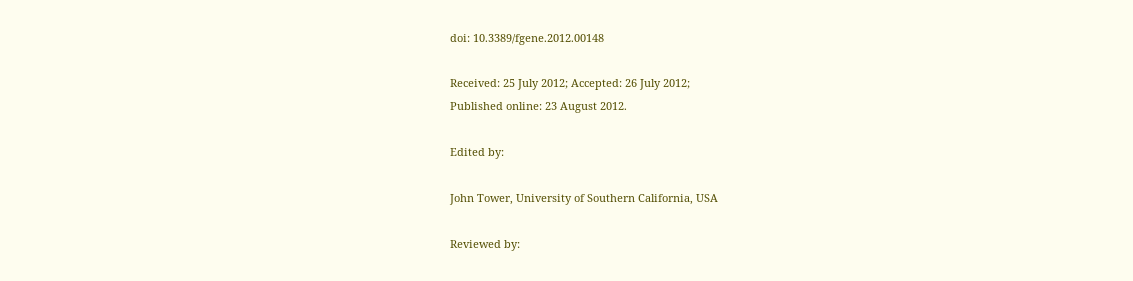doi: 10.3389/fgene.2012.00148

Received: 25 July 2012; Accepted: 26 July 2012;
Published online: 23 August 2012.

Edited by:

John Tower, University of Southern California, USA

Reviewed by: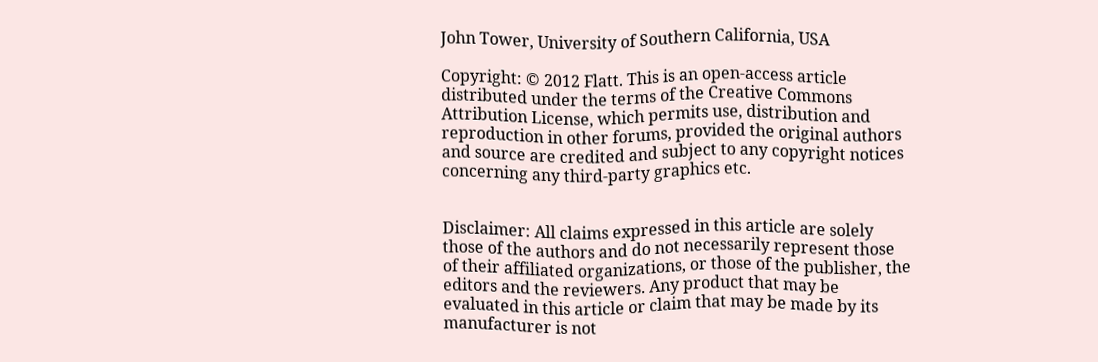John Tower, University of Southern California, USA

Copyright: © 2012 Flatt. This is an open-access article distributed under the terms of the Creative Commons Attribution License, which permits use, distribution and reproduction in other forums, provided the original authors and source are credited and subject to any copyright notices concerning any third-party graphics etc.


Disclaimer: All claims expressed in this article are solely those of the authors and do not necessarily represent those of their affiliated organizations, or those of the publisher, the editors and the reviewers. Any product that may be evaluated in this article or claim that may be made by its manufacturer is not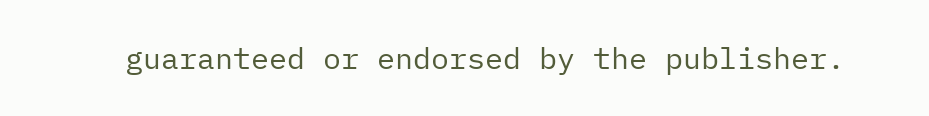guaranteed or endorsed by the publisher.